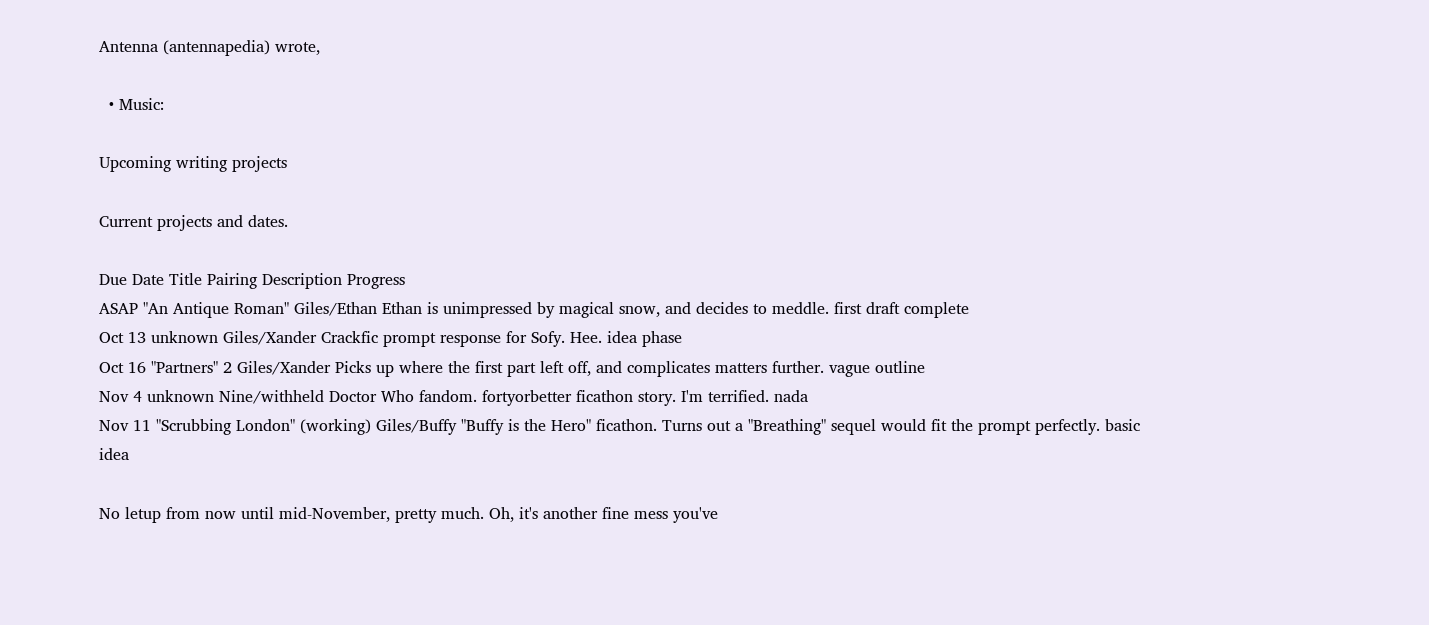Antenna (antennapedia) wrote,

  • Music:

Upcoming writing projects

Current projects and dates.

Due Date Title Pairing Description Progress
ASAP "An Antique Roman" Giles/Ethan Ethan is unimpressed by magical snow, and decides to meddle. first draft complete
Oct 13 unknown Giles/Xander Crackfic prompt response for Sofy. Hee. idea phase
Oct 16 "Partners" 2 Giles/Xander Picks up where the first part left off, and complicates matters further. vague outline
Nov 4 unknown Nine/withheld Doctor Who fandom. fortyorbetter ficathon story. I'm terrified. nada
Nov 11 "Scrubbing London" (working) Giles/Buffy "Buffy is the Hero" ficathon. Turns out a "Breathing" sequel would fit the prompt perfectly. basic idea

No letup from now until mid-November, pretty much. Oh, it's another fine mess you've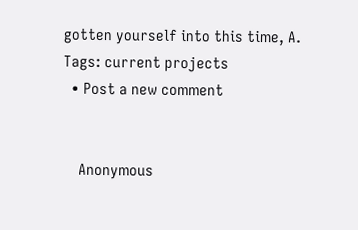gotten yourself into this time, A.
Tags: current projects
  • Post a new comment


    Anonymous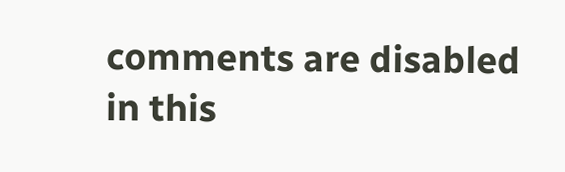comments are disabled in this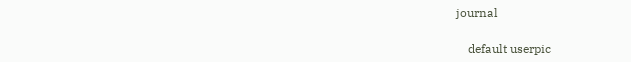journal

    default userpic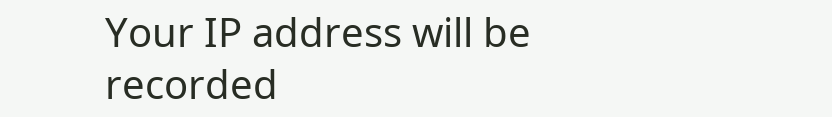Your IP address will be recorded